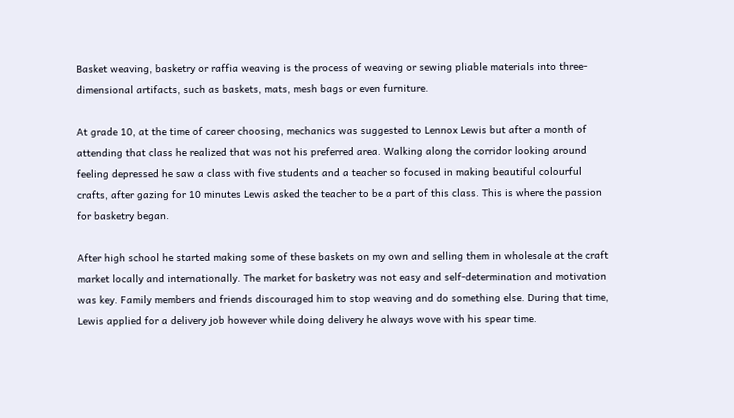Basket weaving, basketry or raffia weaving is the process of weaving or sewing pliable materials into three-dimensional artifacts, such as baskets, mats, mesh bags or even furniture.

At grade 10, at the time of career choosing, mechanics was suggested to Lennox Lewis but after a month of attending that class he realized that was not his preferred area. Walking along the corridor looking around feeling depressed he saw a class with five students and a teacher so focused in making beautiful colourful crafts, after gazing for 10 minutes Lewis asked the teacher to be a part of this class. This is where the passion for basketry began.

After high school he started making some of these baskets on my own and selling them in wholesale at the craft market locally and internationally. The market for basketry was not easy and self-determination and motivation was key. Family members and friends discouraged him to stop weaving and do something else. During that time, Lewis applied for a delivery job however while doing delivery he always wove with his spear time.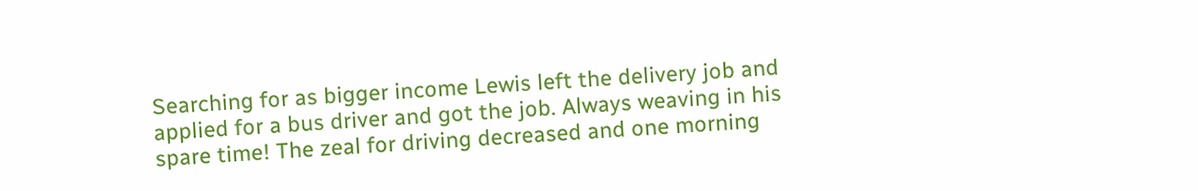Searching for as bigger income Lewis left the delivery job and applied for a bus driver and got the job. Always weaving in his spare time! The zeal for driving decreased and one morning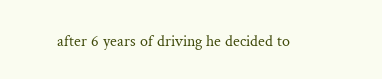after 6 years of driving he decided to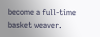become a full-time basket weaver.